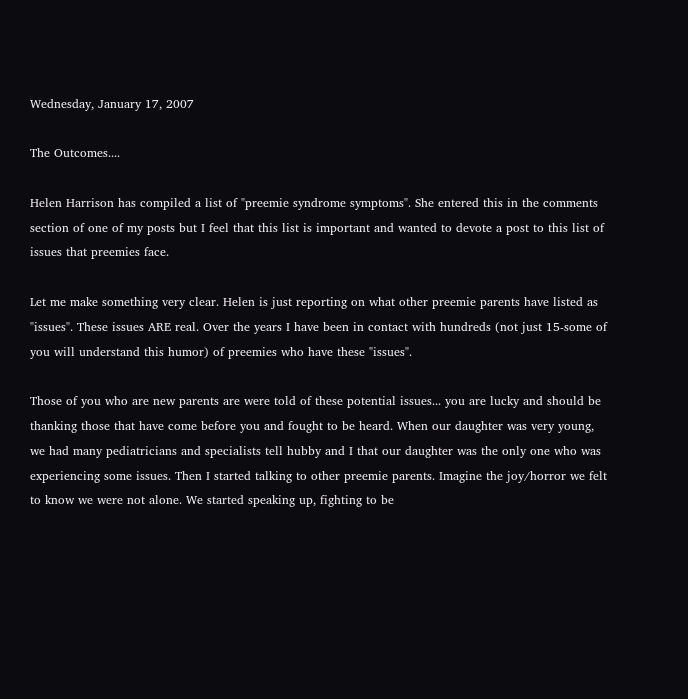Wednesday, January 17, 2007

The Outcomes....

Helen Harrison has compiled a list of "preemie syndrome symptoms". She entered this in the comments section of one of my posts but I feel that this list is important and wanted to devote a post to this list of issues that preemies face.

Let me make something very clear. Helen is just reporting on what other preemie parents have listed as "issues". These issues ARE real. Over the years I have been in contact with hundreds (not just 15-some of you will understand this humor) of preemies who have these "issues".

Those of you who are new parents are were told of these potential issues... you are lucky and should be thanking those that have come before you and fought to be heard. When our daughter was very young, we had many pediatricians and specialists tell hubby and I that our daughter was the only one who was experiencing some issues. Then I started talking to other preemie parents. Imagine the joy/horror we felt to know we were not alone. We started speaking up, fighting to be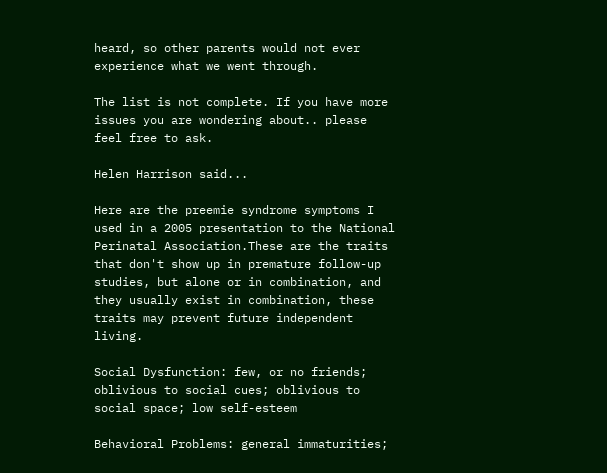heard, so other parents would not ever experience what we went through.

The list is not complete. If you have more issues you are wondering about.. please feel free to ask.

Helen Harrison said...

Here are the preemie syndrome symptoms I used in a 2005 presentation to the National Perinatal Association.These are the traits that don't show up in premature follow-up studies, but alone or in combination, and they usually exist in combination, these traits may prevent future independent living.

Social Dysfunction: few, or no friends; oblivious to social cues; oblivious to social space; low self-esteem

Behavioral Problems: general immaturities;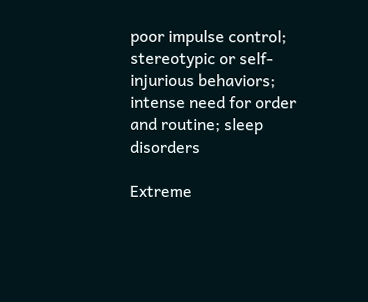poor impulse control; stereotypic or self-injurious behaviors; intense need for order and routine; sleep disorders

Extreme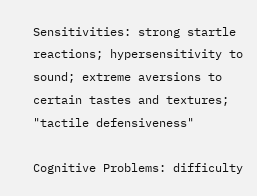Sensitivities: strong startle reactions; hypersensitivity to sound; extreme aversions to certain tastes and textures; "tactile defensiveness"

Cognitive Problems: difficulty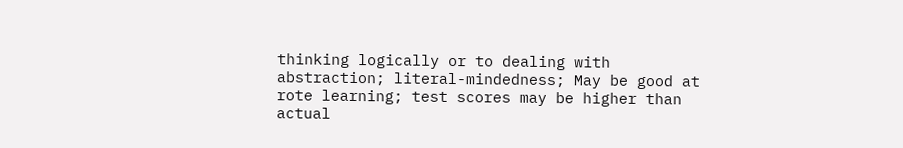thinking logically or to dealing with abstraction; literal-mindedness; May be good at rote learning; test scores may be higher than actual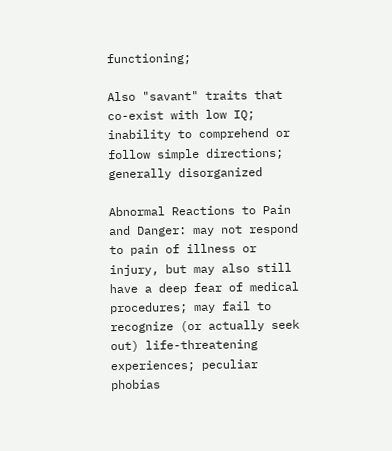functioning;

Also "savant" traits that co-exist with low IQ; inability to comprehend or follow simple directions; generally disorganized

Abnormal Reactions to Pain and Danger: may not respond to pain of illness or injury, but may also still have a deep fear of medical procedures; may fail to recognize (or actually seek out) life-threatening experiences; peculiar phobias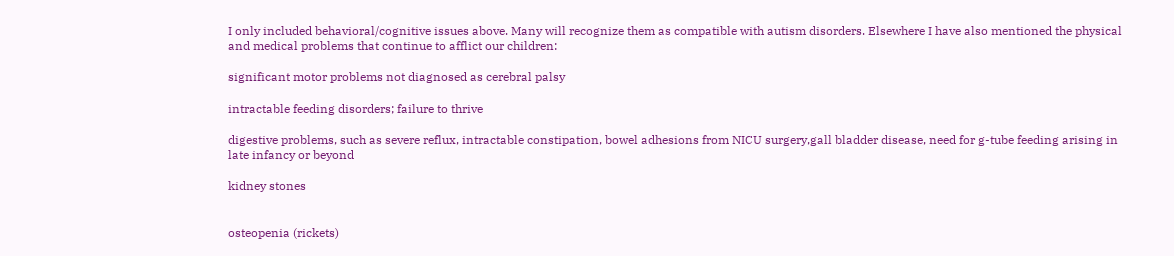I only included behavioral/cognitive issues above. Many will recognize them as compatible with autism disorders. Elsewhere I have also mentioned the physical and medical problems that continue to afflict our children:

significant motor problems not diagnosed as cerebral palsy

intractable feeding disorders; failure to thrive

digestive problems, such as severe reflux, intractable constipation, bowel adhesions from NICU surgery,gall bladder disease, need for g-tube feeding arising in late infancy or beyond

kidney stones


osteopenia (rickets)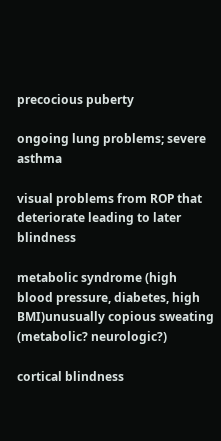precocious puberty

ongoing lung problems; severe asthma

visual problems from ROP that deteriorate leading to later blindness

metabolic syndrome (high blood pressure, diabetes, high BMI)unusually copious sweating (metabolic? neurologic?)

cortical blindness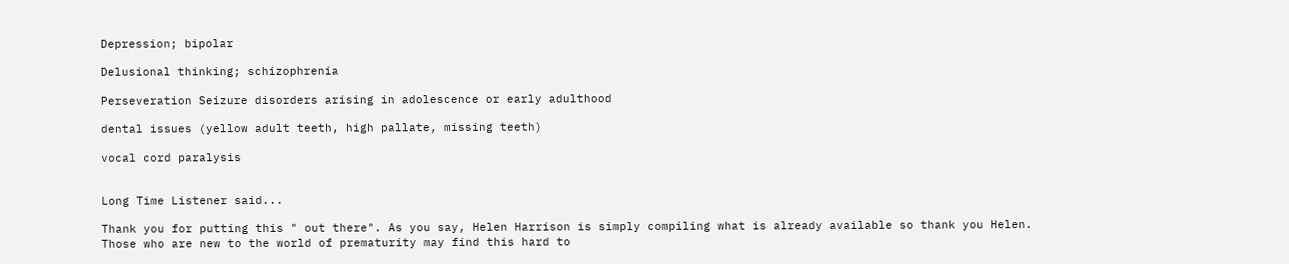Depression; bipolar

Delusional thinking; schizophrenia

Perseveration Seizure disorders arising in adolescence or early adulthood

dental issues (yellow adult teeth, high pallate, missing teeth)

vocal cord paralysis


Long Time Listener said...

Thank you for putting this " out there". As you say, Helen Harrison is simply compiling what is already available so thank you Helen.
Those who are new to the world of prematurity may find this hard to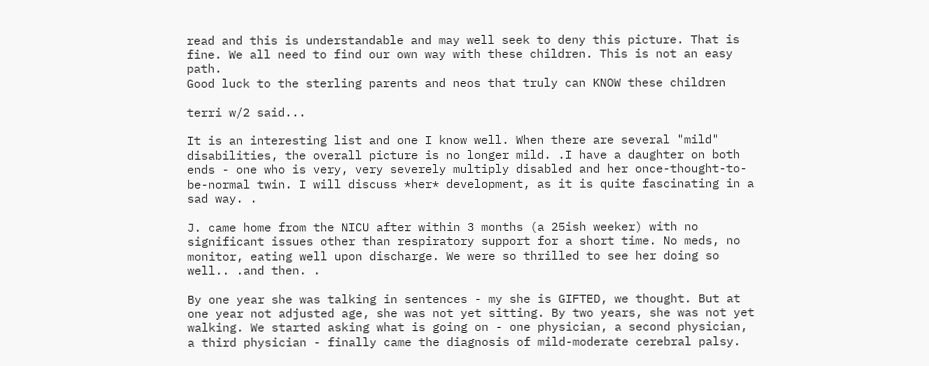read and this is understandable and may well seek to deny this picture. That is fine. We all need to find our own way with these children. This is not an easy path.
Good luck to the sterling parents and neos that truly can KNOW these children

terri w/2 said...

It is an interesting list and one I know well. When there are several "mild" disabilities, the overall picture is no longer mild. .I have a daughter on both ends - one who is very, very severely multiply disabled and her once-thought-to-be-normal twin. I will discuss *her* development, as it is quite fascinating in a sad way. .

J. came home from the NICU after within 3 months (a 25ish weeker) with no significant issues other than respiratory support for a short time. No meds, no monitor, eating well upon discharge. We were so thrilled to see her doing so well.. .and then. .

By one year she was talking in sentences - my she is GIFTED, we thought. But at one year not adjusted age, she was not yet sitting. By two years, she was not yet walking. We started asking what is going on - one physician, a second physician, a third physician - finally came the diagnosis of mild-moderate cerebral palsy.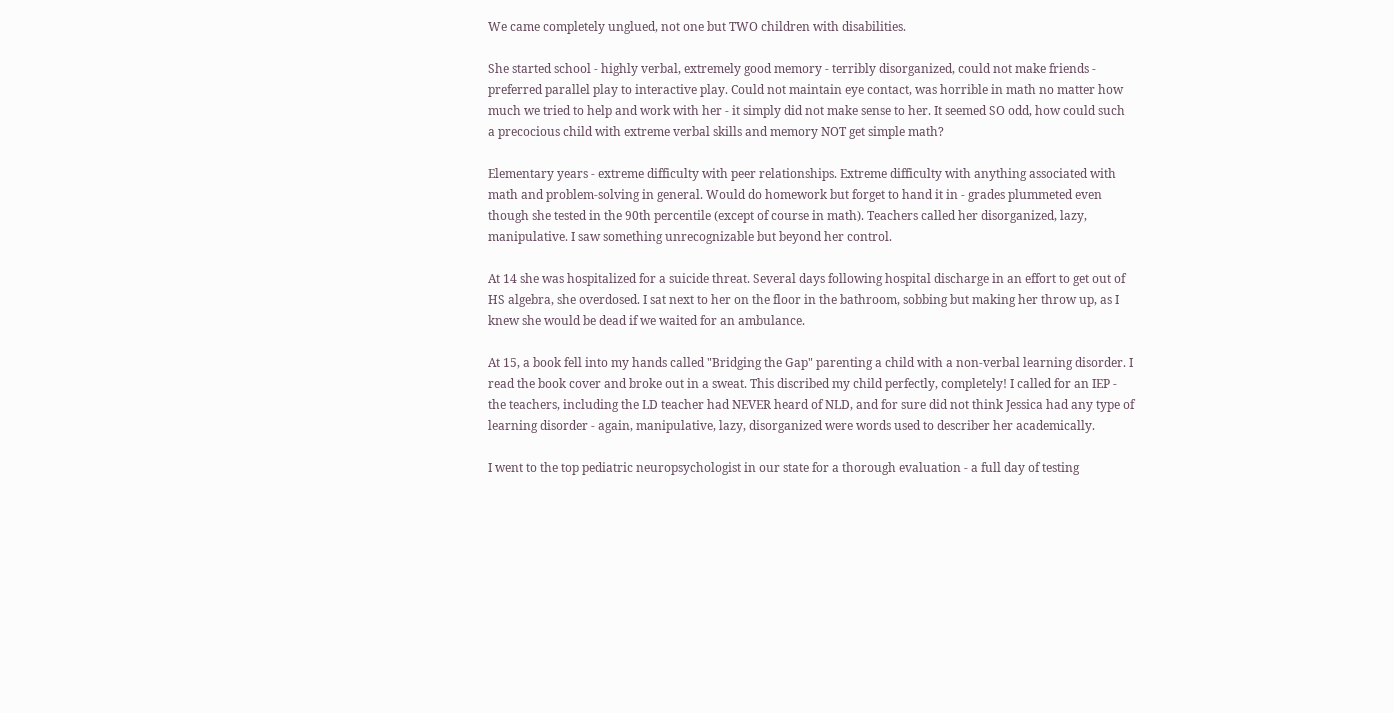We came completely unglued, not one but TWO children with disabilities.

She started school - highly verbal, extremely good memory - terribly disorganized, could not make friends - preferred parallel play to interactive play. Could not maintain eye contact, was horrible in math no matter how much we tried to help and work with her - it simply did not make sense to her. It seemed SO odd, how could such a precocious child with extreme verbal skills and memory NOT get simple math?

Elementary years - extreme difficulty with peer relationships. Extreme difficulty with anything associated with math and problem-solving in general. Would do homework but forget to hand it in - grades plummeted even though she tested in the 90th percentile (except of course in math). Teachers called her disorganized, lazy, manipulative. I saw something unrecognizable but beyond her control.

At 14 she was hospitalized for a suicide threat. Several days following hospital discharge in an effort to get out of HS algebra, she overdosed. I sat next to her on the floor in the bathroom, sobbing but making her throw up, as I knew she would be dead if we waited for an ambulance.

At 15, a book fell into my hands called "Bridging the Gap" parenting a child with a non-verbal learning disorder. I read the book cover and broke out in a sweat. This discribed my child perfectly, completely! I called for an IEP - the teachers, including the LD teacher had NEVER heard of NLD, and for sure did not think Jessica had any type of learning disorder - again, manipulative, lazy, disorganized were words used to describer her academically.

I went to the top pediatric neuropsychologist in our state for a thorough evaluation - a full day of testing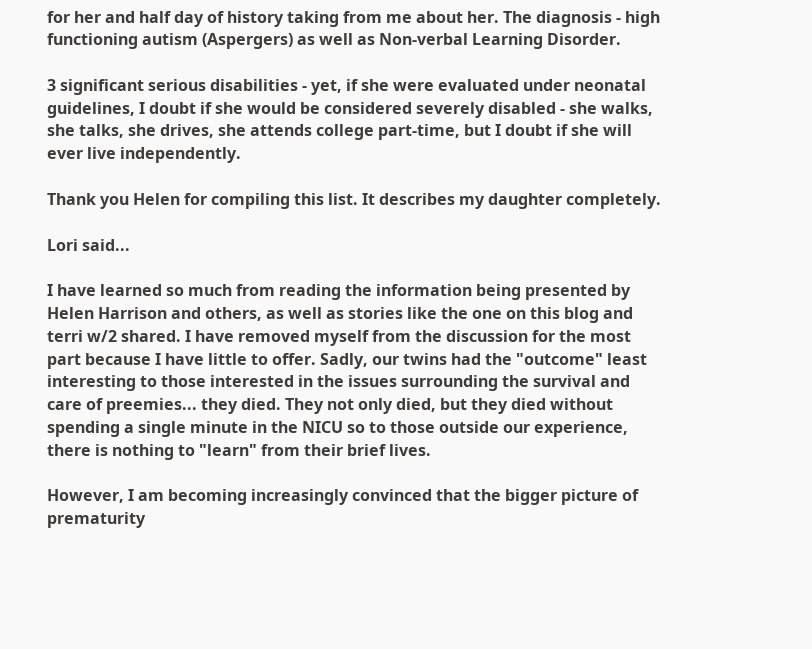for her and half day of history taking from me about her. The diagnosis - high functioning autism (Aspergers) as well as Non-verbal Learning Disorder.

3 significant serious disabilities - yet, if she were evaluated under neonatal guidelines, I doubt if she would be considered severely disabled - she walks, she talks, she drives, she attends college part-time, but I doubt if she will ever live independently.

Thank you Helen for compiling this list. It describes my daughter completely.

Lori said...

I have learned so much from reading the information being presented by Helen Harrison and others, as well as stories like the one on this blog and terri w/2 shared. I have removed myself from the discussion for the most part because I have little to offer. Sadly, our twins had the "outcome" least interesting to those interested in the issues surrounding the survival and care of preemies... they died. They not only died, but they died without spending a single minute in the NICU so to those outside our experience, there is nothing to "learn" from their brief lives.

However, I am becoming increasingly convinced that the bigger picture of prematurity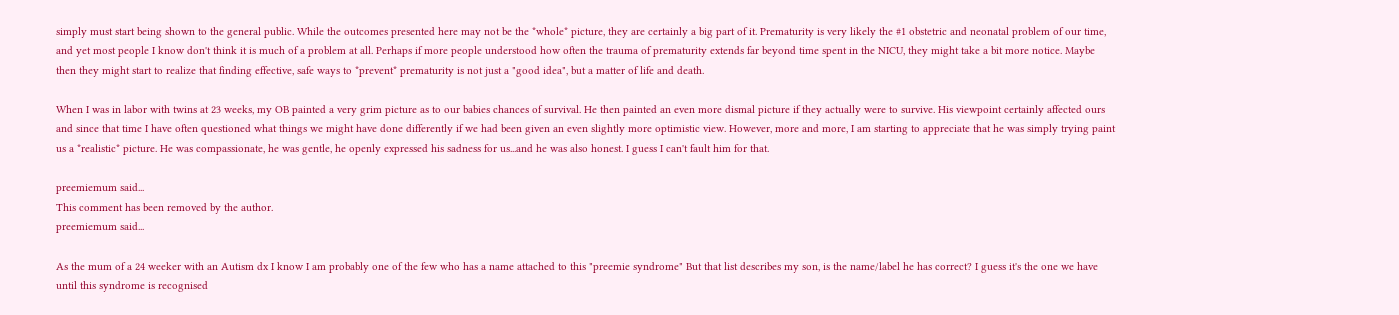simply must start being shown to the general public. While the outcomes presented here may not be the *whole* picture, they are certainly a big part of it. Prematurity is very likely the #1 obstetric and neonatal problem of our time, and yet most people I know don't think it is much of a problem at all. Perhaps if more people understood how often the trauma of prematurity extends far beyond time spent in the NICU, they might take a bit more notice. Maybe then they might start to realize that finding effective, safe ways to *prevent* prematurity is not just a "good idea", but a matter of life and death.

When I was in labor with twins at 23 weeks, my OB painted a very grim picture as to our babies chances of survival. He then painted an even more dismal picture if they actually were to survive. His viewpoint certainly affected ours and since that time I have often questioned what things we might have done differently if we had been given an even slightly more optimistic view. However, more and more, I am starting to appreciate that he was simply trying paint us a *realistic* picture. He was compassionate, he was gentle, he openly expressed his sadness for us...and he was also honest. I guess I can't fault him for that.

preemiemum said...
This comment has been removed by the author.
preemiemum said...

As the mum of a 24 weeker with an Autism dx I know I am probably one of the few who has a name attached to this "preemie syndrome" But that list describes my son, is the name/label he has correct? I guess it's the one we have until this syndrome is recognised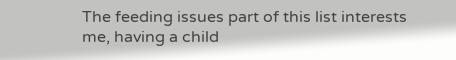The feeding issues part of this list interests me, having a child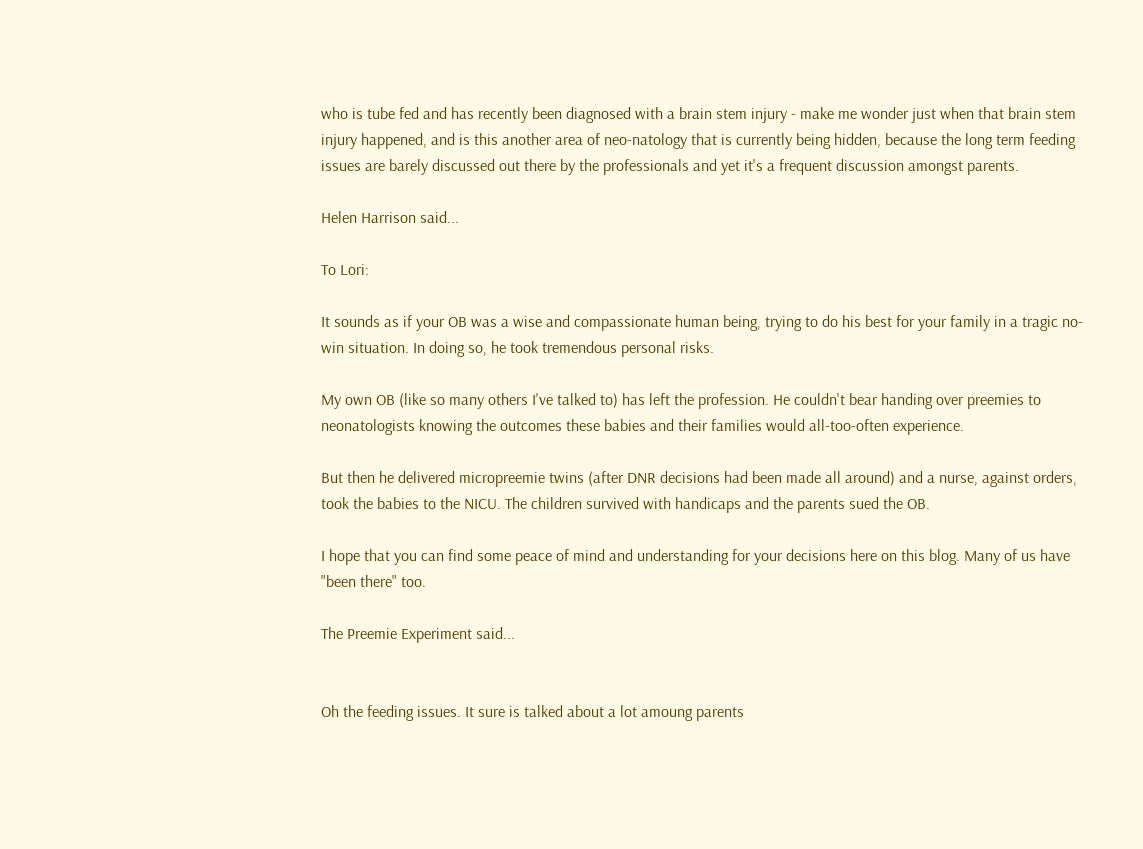who is tube fed and has recently been diagnosed with a brain stem injury - make me wonder just when that brain stem injury happened, and is this another area of neo-natology that is currently being hidden, because the long term feeding issues are barely discussed out there by the professionals and yet it's a frequent discussion amongst parents.

Helen Harrison said...

To Lori:

It sounds as if your OB was a wise and compassionate human being, trying to do his best for your family in a tragic no-win situation. In doing so, he took tremendous personal risks.

My own OB (like so many others I've talked to) has left the profession. He couldn't bear handing over preemies to neonatologists knowing the outcomes these babies and their families would all-too-often experience.

But then he delivered micropreemie twins (after DNR decisions had been made all around) and a nurse, against orders, took the babies to the NICU. The children survived with handicaps and the parents sued the OB.

I hope that you can find some peace of mind and understanding for your decisions here on this blog. Many of us have "been there" too.

The Preemie Experiment said...


Oh the feeding issues. It sure is talked about a lot amoung parents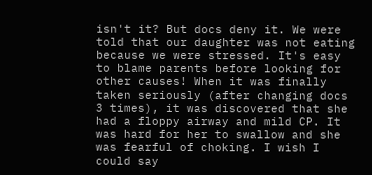isn't it? But docs deny it. We were told that our daughter was not eating because we were stressed. It's easy to blame parents before looking for other causes! When it was finally taken seriously (after changing docs 3 times), it was discovered that she had a floppy airway and mild CP. It was hard for her to swallow and she was fearful of choking. I wish I could say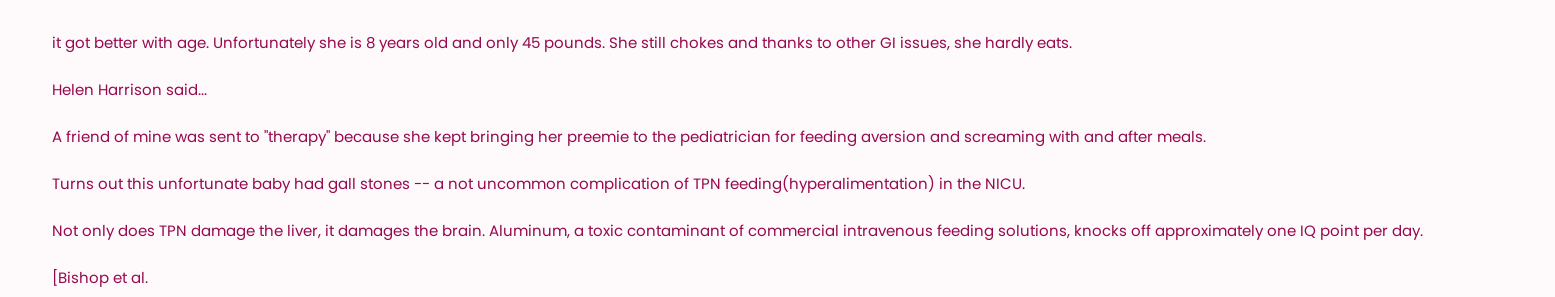it got better with age. Unfortunately she is 8 years old and only 45 pounds. She still chokes and thanks to other GI issues, she hardly eats.

Helen Harrison said...

A friend of mine was sent to "therapy" because she kept bringing her preemie to the pediatrician for feeding aversion and screaming with and after meals.

Turns out this unfortunate baby had gall stones -- a not uncommon complication of TPN feeding(hyperalimentation) in the NICU.

Not only does TPN damage the liver, it damages the brain. Aluminum, a toxic contaminant of commercial intravenous feeding solutions, knocks off approximately one IQ point per day.

[Bishop et al.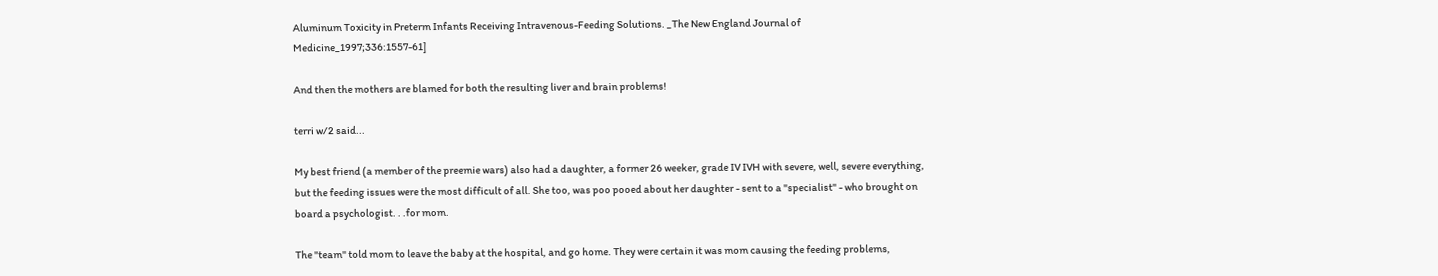Aluminum Toxicity in Preterm Infants Receiving Intravenous-Feeding Solutions. _The New England Journal of Medicine_1997;336:1557-61]

And then the mothers are blamed for both the resulting liver and brain problems!

terri w/2 said...

My best friend (a member of the preemie wars) also had a daughter, a former 26 weeker, grade IV IVH with severe, well, severe everything, but the feeding issues were the most difficult of all. She too, was poo pooed about her daughter - sent to a "specialist" - who brought on board a psychologist. . .for mom.

The "team" told mom to leave the baby at the hospital, and go home. They were certain it was mom causing the feeding problems,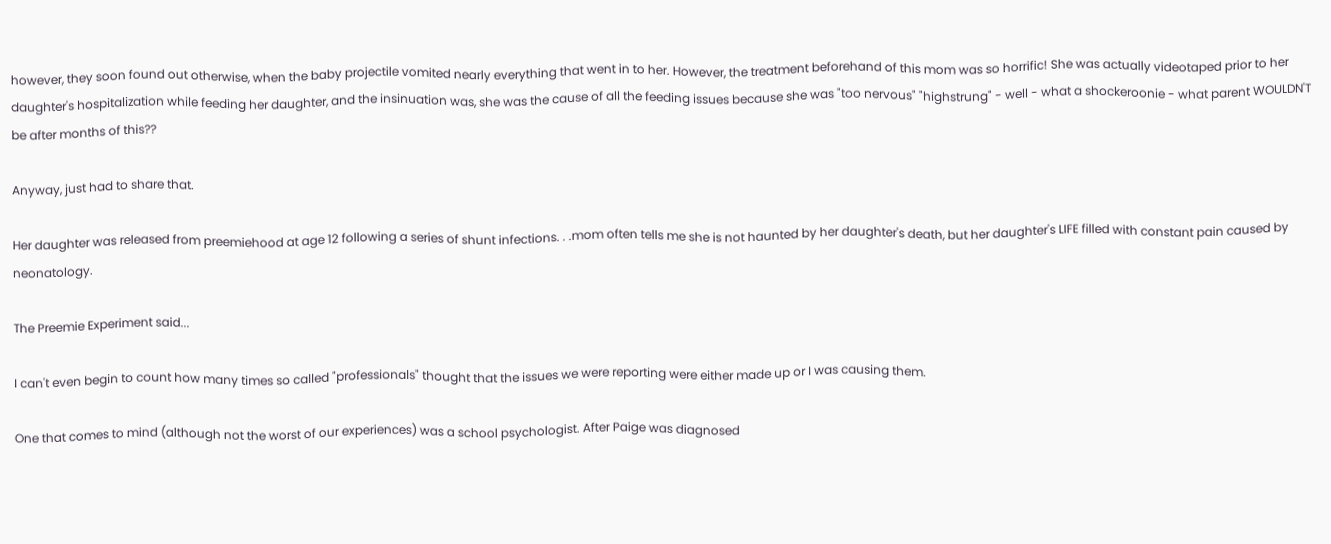however, they soon found out otherwise, when the baby projectile vomited nearly everything that went in to her. However, the treatment beforehand of this mom was so horrific! She was actually videotaped prior to her daughter's hospitalization while feeding her daughter, and the insinuation was, she was the cause of all the feeding issues because she was "too nervous" "highstrung" - well - what a shockeroonie - what parent WOULDN'T be after months of this??

Anyway, just had to share that.

Her daughter was released from preemiehood at age 12 following a series of shunt infections. . .mom often tells me she is not haunted by her daughter's death, but her daughter's LIFE filled with constant pain caused by neonatology.

The Preemie Experiment said...

I can't even begin to count how many times so called "professionals" thought that the issues we were reporting were either made up or I was causing them.

One that comes to mind (although not the worst of our experiences) was a school psychologist. After Paige was diagnosed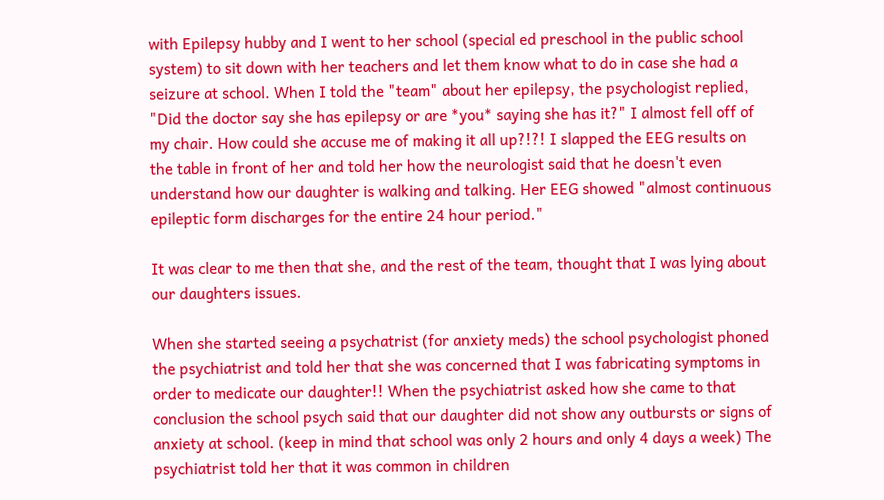with Epilepsy hubby and I went to her school (special ed preschool in the public school system) to sit down with her teachers and let them know what to do in case she had a seizure at school. When I told the "team" about her epilepsy, the psychologist replied, "Did the doctor say she has epilepsy or are *you* saying she has it?" I almost fell off of my chair. How could she accuse me of making it all up?!?! I slapped the EEG results on the table in front of her and told her how the neurologist said that he doesn't even understand how our daughter is walking and talking. Her EEG showed "almost continuous epileptic form discharges for the entire 24 hour period."

It was clear to me then that she, and the rest of the team, thought that I was lying about our daughters issues.

When she started seeing a psychatrist (for anxiety meds) the school psychologist phoned the psychiatrist and told her that she was concerned that I was fabricating symptoms in order to medicate our daughter!! When the psychiatrist asked how she came to that conclusion the school psych said that our daughter did not show any outbursts or signs of anxiety at school. (keep in mind that school was only 2 hours and only 4 days a week) The psychiatrist told her that it was common in children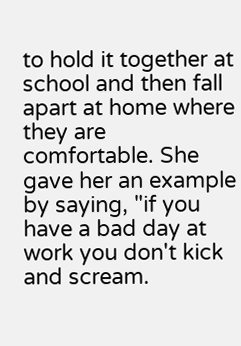to hold it together at school and then fall apart at home where they are comfortable. She gave her an example by saying, "if you have a bad day at work you don't kick and scream.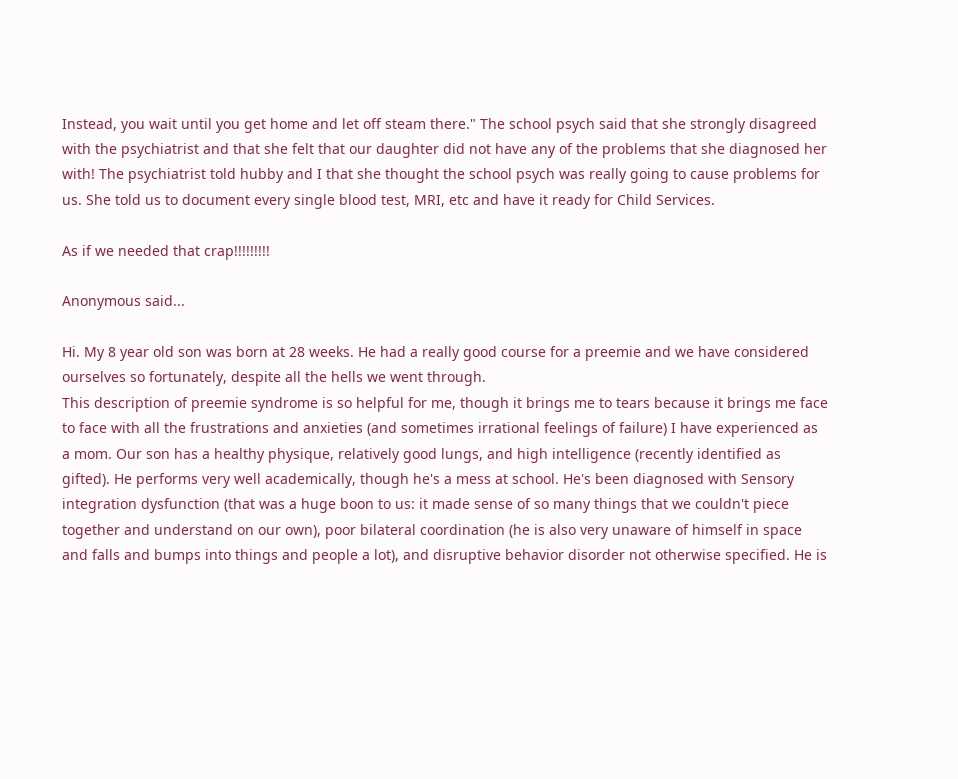Instead, you wait until you get home and let off steam there." The school psych said that she strongly disagreed with the psychiatrist and that she felt that our daughter did not have any of the problems that she diagnosed her with! The psychiatrist told hubby and I that she thought the school psych was really going to cause problems for us. She told us to document every single blood test, MRI, etc and have it ready for Child Services.

As if we needed that crap!!!!!!!!!

Anonymous said...

Hi. My 8 year old son was born at 28 weeks. He had a really good course for a preemie and we have considered ourselves so fortunately, despite all the hells we went through.
This description of preemie syndrome is so helpful for me, though it brings me to tears because it brings me face to face with all the frustrations and anxieties (and sometimes irrational feelings of failure) I have experienced as a mom. Our son has a healthy physique, relatively good lungs, and high intelligence (recently identified as gifted). He performs very well academically, though he's a mess at school. He's been diagnosed with Sensory integration dysfunction (that was a huge boon to us: it made sense of so many things that we couldn't piece together and understand on our own), poor bilateral coordination (he is also very unaware of himself in space and falls and bumps into things and people a lot), and disruptive behavior disorder not otherwise specified. He is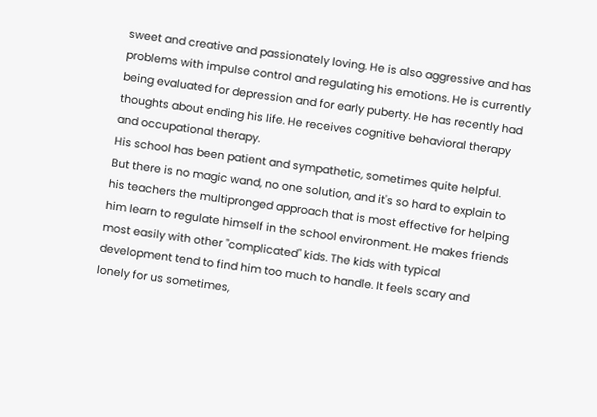sweet and creative and passionately loving. He is also aggressive and has problems with impulse control and regulating his emotions. He is currently being evaluated for depression and for early puberty. He has recently had thoughts about ending his life. He receives cognitive behavioral therapy and occupational therapy.
His school has been patient and sympathetic, sometimes quite helpful. But there is no magic wand, no one solution, and it's so hard to explain to his teachers the multipronged approach that is most effective for helping him learn to regulate himself in the school environment. He makes friends most easily with other "complicated" kids. The kids with typical development tend to find him too much to handle. It feels scary and lonely for us sometimes,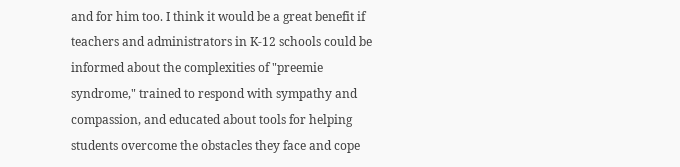and for him too. I think it would be a great benefit if teachers and administrators in K-12 schools could be informed about the complexities of "preemie syndrome," trained to respond with sympathy and compassion, and educated about tools for helping students overcome the obstacles they face and cope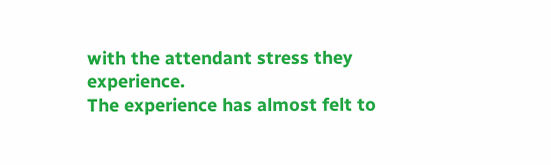with the attendant stress they experience.
The experience has almost felt to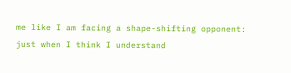me like I am facing a shape-shifting opponent: just when I think I understand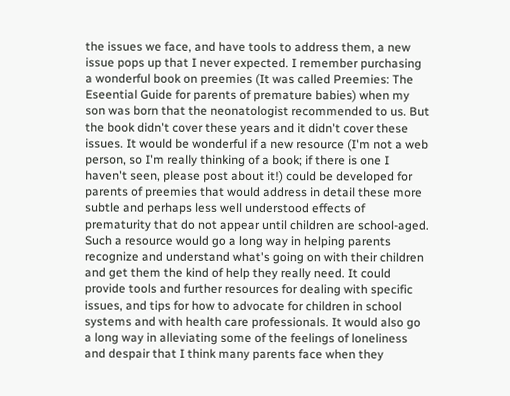the issues we face, and have tools to address them, a new issue pops up that I never expected. I remember purchasing a wonderful book on preemies (It was called Preemies: The Eseential Guide for parents of premature babies) when my son was born that the neonatologist recommended to us. But the book didn't cover these years and it didn't cover these issues. It would be wonderful if a new resource (I'm not a web person, so I'm really thinking of a book; if there is one I haven't seen, please post about it!) could be developed for parents of preemies that would address in detail these more subtle and perhaps less well understood effects of prematurity that do not appear until children are school-aged. Such a resource would go a long way in helping parents recognize and understand what's going on with their children and get them the kind of help they really need. It could provide tools and further resources for dealing with specific issues, and tips for how to advocate for children in school systems and with health care professionals. It would also go a long way in alleviating some of the feelings of loneliness and despair that I think many parents face when they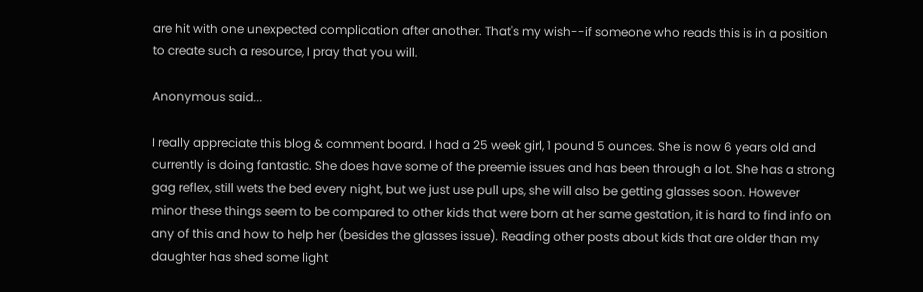are hit with one unexpected complication after another. That's my wish--if someone who reads this is in a position to create such a resource, I pray that you will.

Anonymous said...

I really appreciate this blog & comment board. I had a 25 week girl, 1 pound 5 ounces. She is now 6 years old and currently is doing fantastic. She does have some of the preemie issues and has been through a lot. She has a strong gag reflex, still wets the bed every night, but we just use pull ups, she will also be getting glasses soon. However minor these things seem to be compared to other kids that were born at her same gestation, it is hard to find info on any of this and how to help her (besides the glasses issue). Reading other posts about kids that are older than my daughter has shed some light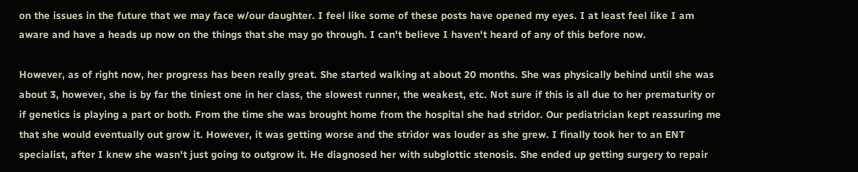on the issues in the future that we may face w/our daughter. I feel like some of these posts have opened my eyes. I at least feel like I am aware and have a heads up now on the things that she may go through. I can't believe I haven't heard of any of this before now.

However, as of right now, her progress has been really great. She started walking at about 20 months. She was physically behind until she was about 3, however, she is by far the tiniest one in her class, the slowest runner, the weakest, etc. Not sure if this is all due to her prematurity or if genetics is playing a part or both. From the time she was brought home from the hospital she had stridor. Our pediatrician kept reassuring me that she would eventually out grow it. However, it was getting worse and the stridor was louder as she grew. I finally took her to an ENT specialist, after I knew she wasn't just going to outgrow it. He diagnosed her with subglottic stenosis. She ended up getting surgery to repair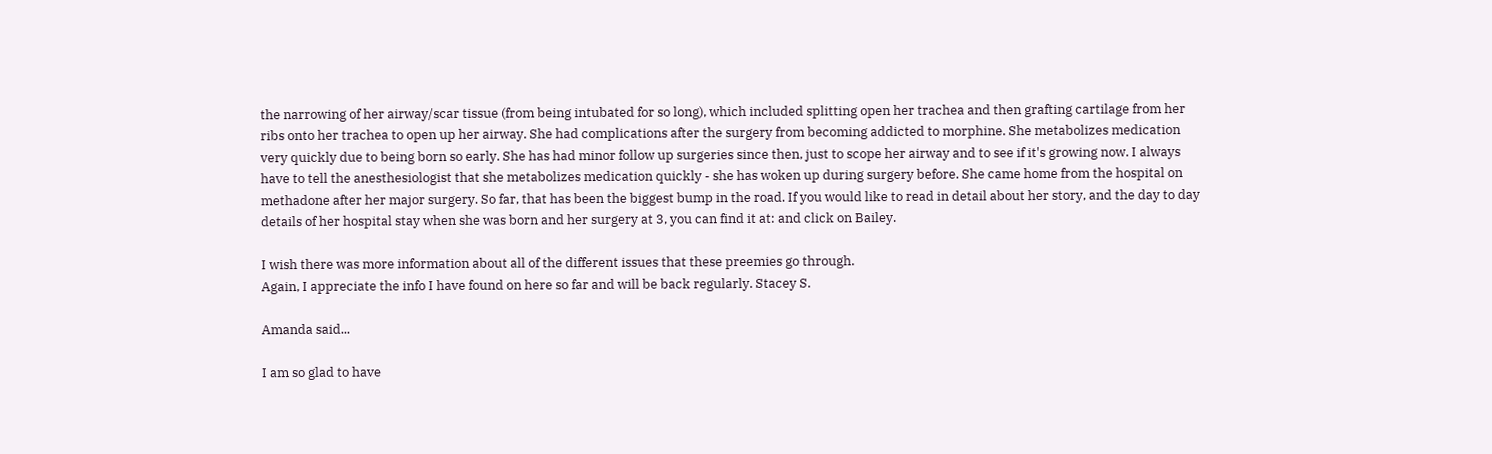the narrowing of her airway/scar tissue (from being intubated for so long), which included splitting open her trachea and then grafting cartilage from her ribs onto her trachea to open up her airway. She had complications after the surgery from becoming addicted to morphine. She metabolizes medication very quickly due to being born so early. She has had minor follow up surgeries since then, just to scope her airway and to see if it's growing now. I always have to tell the anesthesiologist that she metabolizes medication quickly - she has woken up during surgery before. She came home from the hospital on methadone after her major surgery. So far, that has been the biggest bump in the road. If you would like to read in detail about her story, and the day to day details of her hospital stay when she was born and her surgery at 3, you can find it at: and click on Bailey.

I wish there was more information about all of the different issues that these preemies go through.
Again, I appreciate the info I have found on here so far and will be back regularly. Stacey S.

Amanda said...

I am so glad to have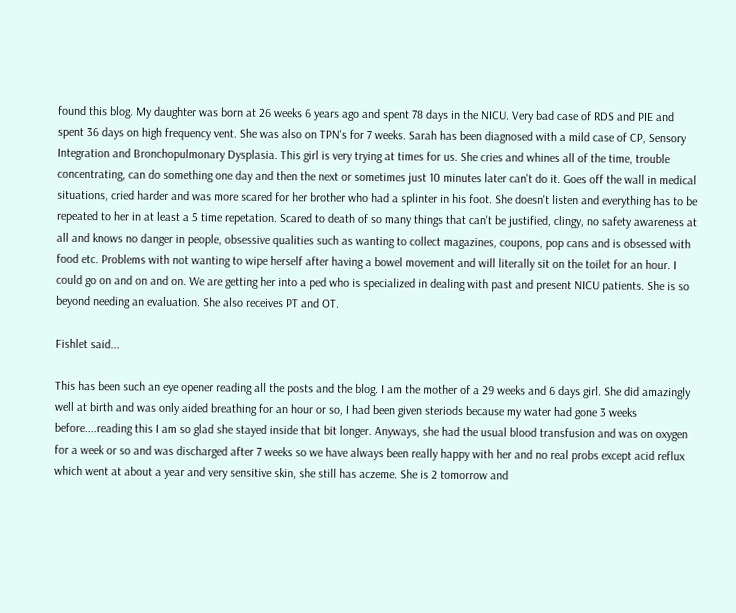found this blog. My daughter was born at 26 weeks 6 years ago and spent 78 days in the NICU. Very bad case of RDS and PIE and spent 36 days on high frequency vent. She was also on TPN's for 7 weeks. Sarah has been diagnosed with a mild case of CP, Sensory Integration and Bronchopulmonary Dysplasia. This girl is very trying at times for us. She cries and whines all of the time, trouble concentrating, can do something one day and then the next or sometimes just 10 minutes later can't do it. Goes off the wall in medical situations, cried harder and was more scared for her brother who had a splinter in his foot. She doesn't listen and everything has to be repeated to her in at least a 5 time repetation. Scared to death of so many things that can't be justified, clingy, no safety awareness at all and knows no danger in people, obsessive qualities such as wanting to collect magazines, coupons, pop cans and is obsessed with food etc. Problems with not wanting to wipe herself after having a bowel movement and will literally sit on the toilet for an hour. I could go on and on and on. We are getting her into a ped who is specialized in dealing with past and present NICU patients. She is so beyond needing an evaluation. She also receives PT and OT.

Fishlet said...

This has been such an eye opener reading all the posts and the blog. I am the mother of a 29 weeks and 6 days girl. She did amazingly well at birth and was only aided breathing for an hour or so, I had been given steriods because my water had gone 3 weeks before....reading this I am so glad she stayed inside that bit longer. Anyways, she had the usual blood transfusion and was on oxygen for a week or so and was discharged after 7 weeks so we have always been really happy with her and no real probs except acid reflux which went at about a year and very sensitive skin, she still has aczeme. She is 2 tomorrow and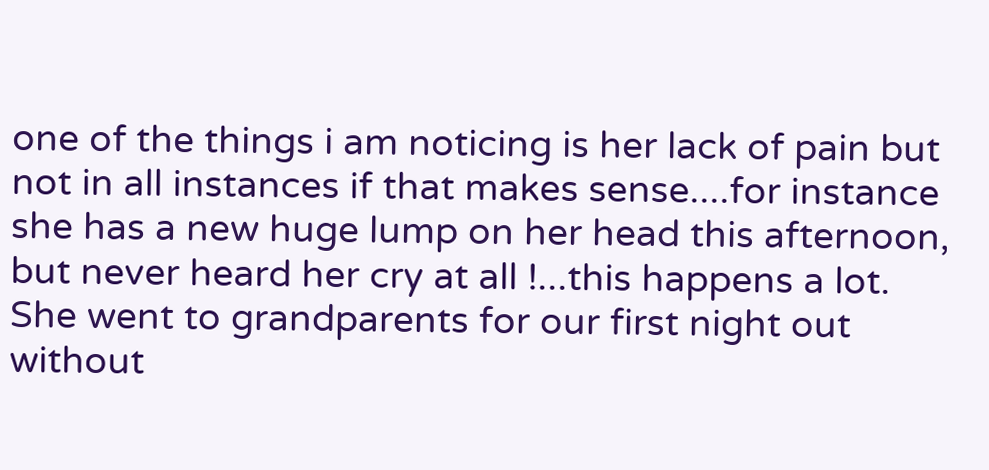one of the things i am noticing is her lack of pain but not in all instances if that makes sense....for instance she has a new huge lump on her head this afternoon, but never heard her cry at all !...this happens a lot. She went to grandparents for our first night out without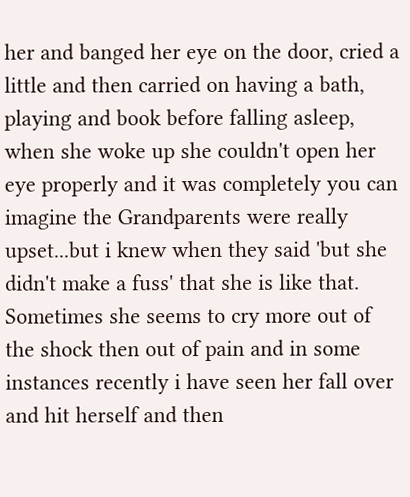her and banged her eye on the door, cried a little and then carried on having a bath, playing and book before falling asleep, when she woke up she couldn't open her eye properly and it was completely you can imagine the Grandparents were really upset...but i knew when they said 'but she didn't make a fuss' that she is like that. Sometimes she seems to cry more out of the shock then out of pain and in some instances recently i have seen her fall over and hit herself and then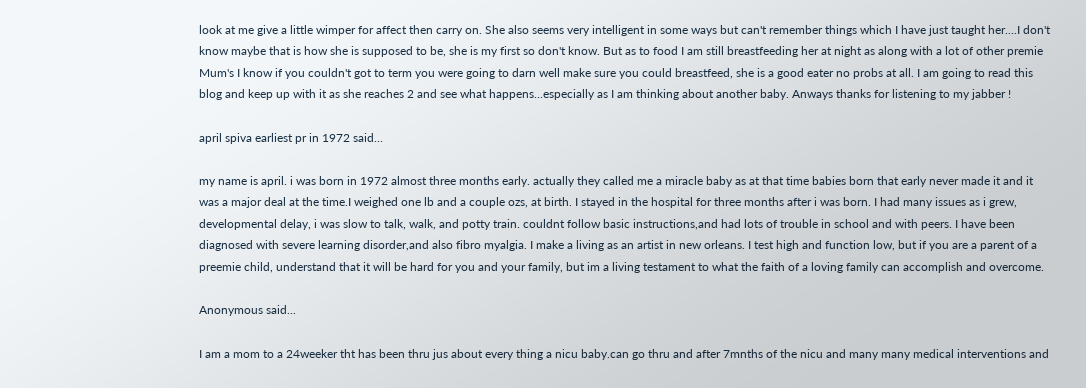look at me give a little wimper for affect then carry on. She also seems very intelligent in some ways but can't remember things which I have just taught her....I don't know maybe that is how she is supposed to be, she is my first so don't know. But as to food I am still breastfeeding her at night as along with a lot of other premie Mum's I know if you couldn't got to term you were going to darn well make sure you could breastfeed, she is a good eater no probs at all. I am going to read this blog and keep up with it as she reaches 2 and see what happens...especially as I am thinking about another baby. Anways thanks for listening to my jabber !

april spiva earliest pr in 1972 said...

my name is april. i was born in 1972 almost three months early. actually they called me a miracle baby as at that time babies born that early never made it and it was a major deal at the time.I weighed one lb and a couple ozs, at birth. I stayed in the hospital for three months after i was born. I had many issues as i grew, developmental delay, i was slow to talk, walk, and potty train. couldnt follow basic instructions,and had lots of trouble in school and with peers. I have been diagnosed with severe learning disorder,and also fibro myalgia. I make a living as an artist in new orleans. I test high and function low, but if you are a parent of a preemie child, understand that it will be hard for you and your family, but im a living testament to what the faith of a loving family can accomplish and overcome.

Anonymous said...

I am a mom to a 24weeker tht has been thru jus about every thing a nicu baby.can go thru and after 7mnths of the nicu and many many medical interventions and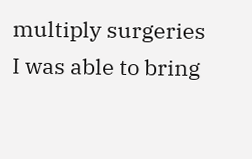multiply surgeries I was able to bring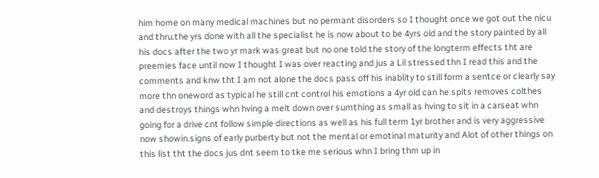him home on many medical machines but no permant disorders so I thought once we got out the nicu and thru.the yrs done with all the specialist he is now about to be 4yrs old and the story painted by all his docs after the two yr mark was great but no one told the story of the longterm effects tht are preemies face until now I thought I was over reacting and jus a Lil stressed thn I read this and the comments and knw tht I am not alone the docs pass off his inablity to still form a sentce or clearly say more thn oneword as typical he still cnt control his emotions a 4yr old can he spits removes colthes and destroys things whn hving a melt down over sumthing as small as hving to sit in a carseat whn going for a drive cnt follow simple directions as well as his full term 1yr brother and is very aggressive now showin.signs of early purberty but not the mental or emotinal maturity and Alot of other things on this list tht the docs jus dnt seem to tke me serious whn I bring thm up in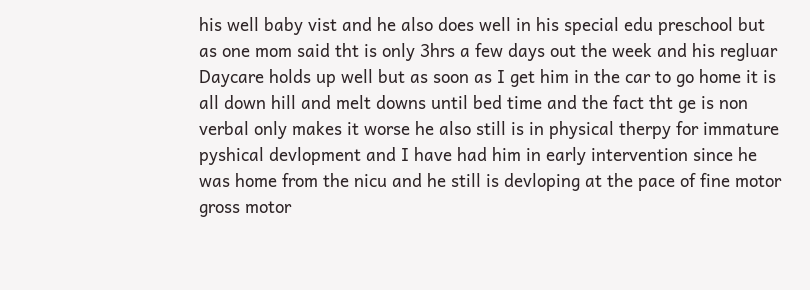his well baby vist and he also does well in his special edu preschool but as one mom said tht is only 3hrs a few days out the week and his regluar Daycare holds up well but as soon as I get him in the car to go home it is all down hill and melt downs until bed time and the fact tht ge is non verbal only makes it worse he also still is in physical therpy for immature pyshical devlopment and I have had him in early intervention since he was home from the nicu and he still is devloping at the pace of fine motor gross motor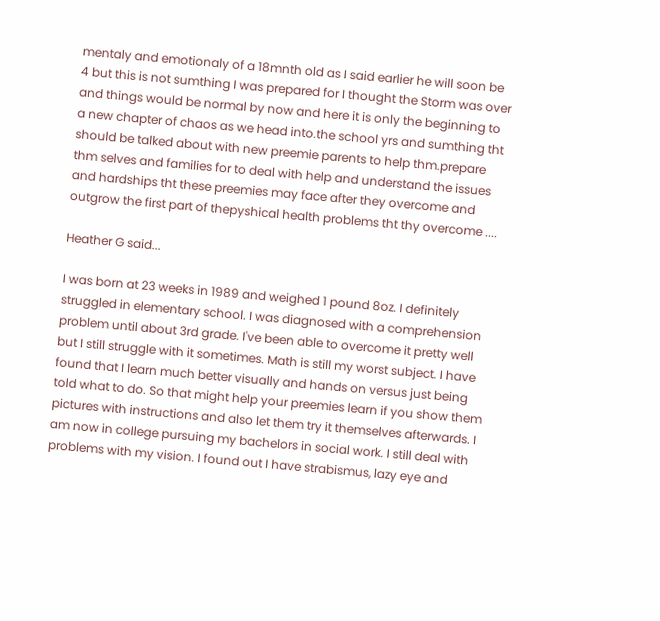mentaly and emotionaly of a 18mnth old as I said earlier he will soon be 4 but this is not sumthing I was prepared for I thought the Storm was over and things would be normal by now and here it is only the beginning to a new chapter of chaos as we head into.the school yrs and sumthing tht should be talked about with new preemie parents to help thm.prepare thm selves and families for to deal with help and understand the issues and hardships tht these preemies may face after they overcome and outgrow the first part of thepyshical health problems tht thy overcome ....

Heather G said...

I was born at 23 weeks in 1989 and weighed 1 pound 8oz. I definitely struggled in elementary school. I was diagnosed with a comprehension problem until about 3rd grade. I've been able to overcome it pretty well but I still struggle with it sometimes. Math is still my worst subject. I have found that I learn much better visually and hands on versus just being told what to do. So that might help your preemies learn if you show them pictures with instructions and also let them try it themselves afterwards. I am now in college pursuing my bachelors in social work. I still deal with problems with my vision. I found out I have strabismus, lazy eye and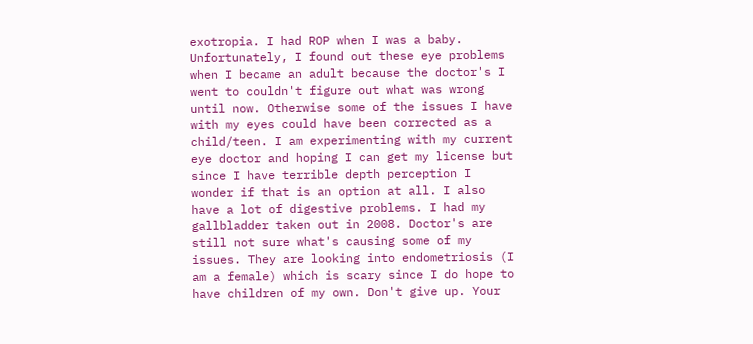exotropia. I had ROP when I was a baby. Unfortunately, I found out these eye problems when I became an adult because the doctor's I went to couldn't figure out what was wrong until now. Otherwise some of the issues I have with my eyes could have been corrected as a child/teen. I am experimenting with my current eye doctor and hoping I can get my license but since I have terrible depth perception I wonder if that is an option at all. I also have a lot of digestive problems. I had my gallbladder taken out in 2008. Doctor's are still not sure what's causing some of my issues. They are looking into endometriosis (I am a female) which is scary since I do hope to have children of my own. Don't give up. Your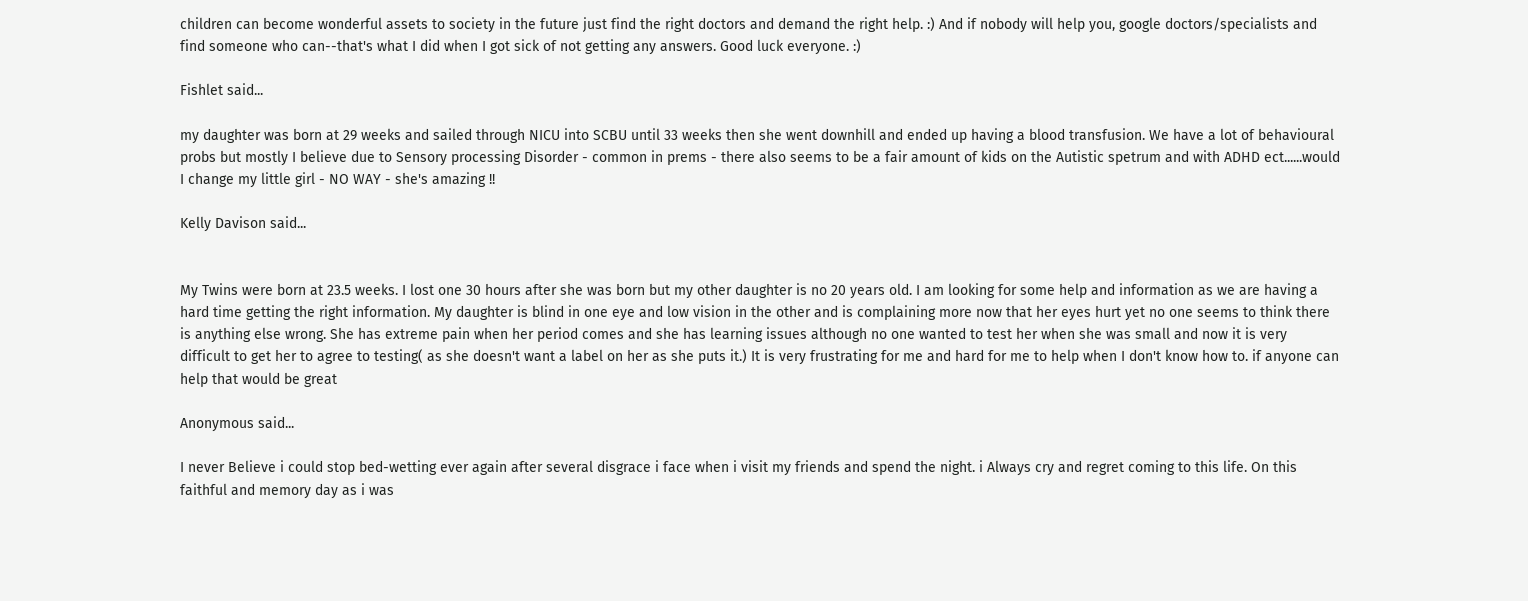children can become wonderful assets to society in the future just find the right doctors and demand the right help. :) And if nobody will help you, google doctors/specialists and find someone who can--that's what I did when I got sick of not getting any answers. Good luck everyone. :)

Fishlet said...

my daughter was born at 29 weeks and sailed through NICU into SCBU until 33 weeks then she went downhill and ended up having a blood transfusion. We have a lot of behavioural probs but mostly I believe due to Sensory processing Disorder - common in prems - there also seems to be a fair amount of kids on the Autistic spetrum and with ADHD ect......would I change my little girl - NO WAY - she's amazing !!

Kelly Davison said...


My Twins were born at 23.5 weeks. I lost one 30 hours after she was born but my other daughter is no 20 years old. I am looking for some help and information as we are having a hard time getting the right information. My daughter is blind in one eye and low vision in the other and is complaining more now that her eyes hurt yet no one seems to think there is anything else wrong. She has extreme pain when her period comes and she has learning issues although no one wanted to test her when she was small and now it is very difficult to get her to agree to testing( as she doesn't want a label on her as she puts it.) It is very frustrating for me and hard for me to help when I don't know how to. if anyone can help that would be great

Anonymous said...

I never Believe i could stop bed-wetting ever again after several disgrace i face when i visit my friends and spend the night. i Always cry and regret coming to this life. On this faithful and memory day as i was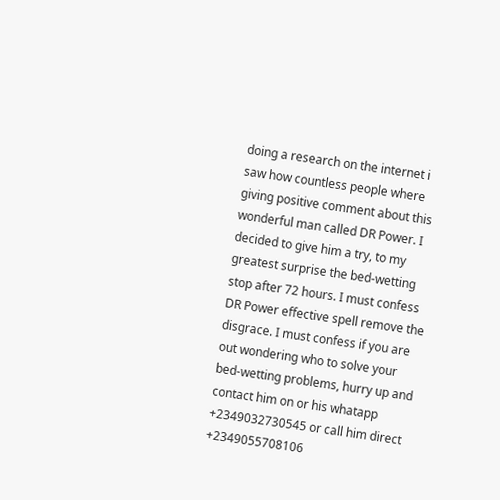doing a research on the internet i saw how countless people where giving positive comment about this wonderful man called DR Power. I decided to give him a try, to my greatest surprise the bed-wetting stop after 72 hours. I must confess DR Power effective spell remove the disgrace. I must confess if you are out wondering who to solve your bed-wetting problems, hurry up and contact him on or his whatapp +2349032730545 or call him direct +2349055708106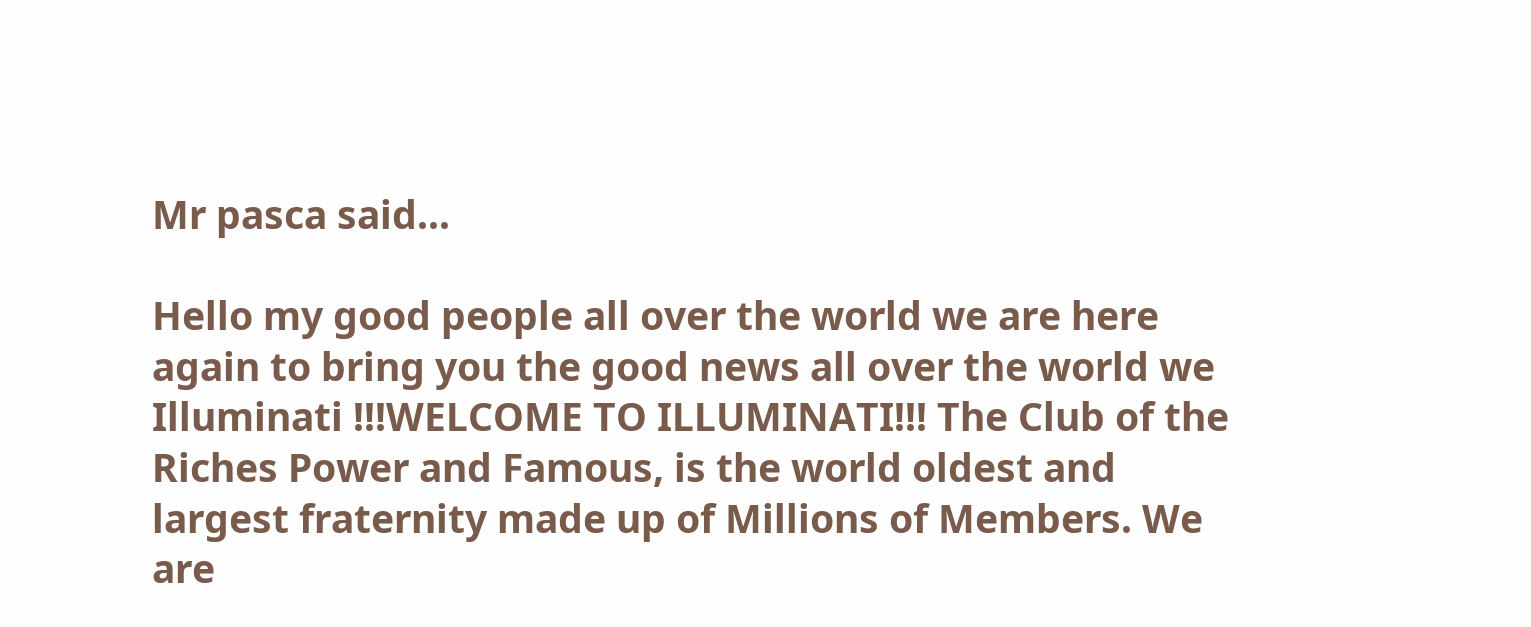Mr pasca said...

Hello my good people all over the world we are here again to bring you the good news all over the world we Illuminati !!!WELCOME TO ILLUMINATI!!! The Club of the Riches Power and Famous, is the world oldest and largest fraternity made up of Millions of Members. We are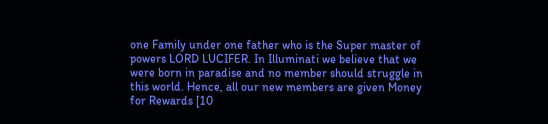one Family under one father who is the Super master of powers LORD LUCIFER. In Illuminati we believe that we were born in paradise and no member should struggle in this world. Hence, all our new members are given Money for Rewards [10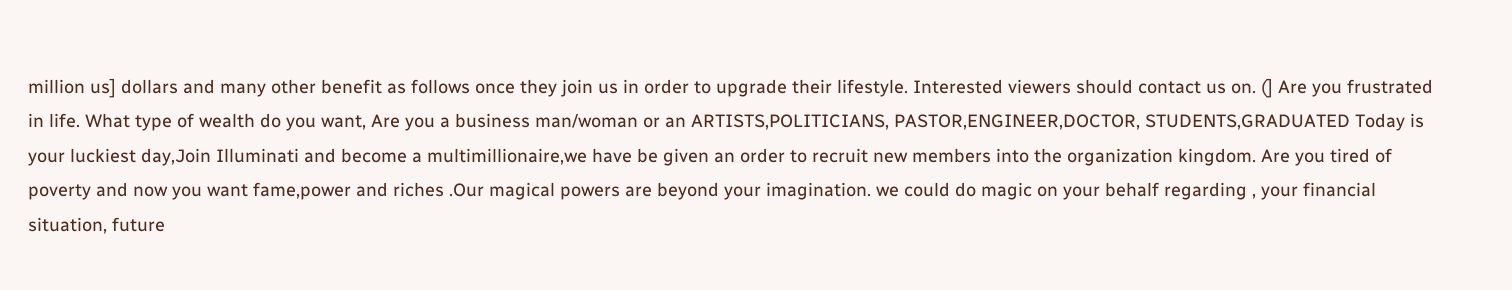million us] dollars and many other benefit as follows once they join us in order to upgrade their lifestyle. Interested viewers should contact us on. (] Are you frustrated in life. What type of wealth do you want, Are you a business man/woman or an ARTISTS,POLITICIANS, PASTOR,ENGINEER,DOCTOR, STUDENTS,GRADUATED Today is your luckiest day,Join Illuminati and become a multimillionaire,we have be given an order to recruit new members into the organization kingdom. Are you tired of poverty and now you want fame,power and riches .Our magical powers are beyond your imagination. we could do magic on your behalf regarding , your financial situation, future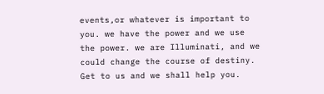events,or whatever is important to you. we have the power and we use the power. we are Illuminati, and we could change the course of destiny. Get to us and we shall help you.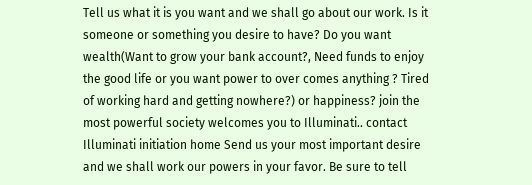Tell us what it is you want and we shall go about our work. Is it someone or something you desire to have? Do you want wealth(Want to grow your bank account?, Need funds to enjoy the good life or you want power to over comes anything ? Tired of working hard and getting nowhere?) or happiness? join the most powerful society welcomes you to Illuminati.. contact Illuminati initiation home Send us your most important desire and we shall work our powers in your favor. Be sure to tell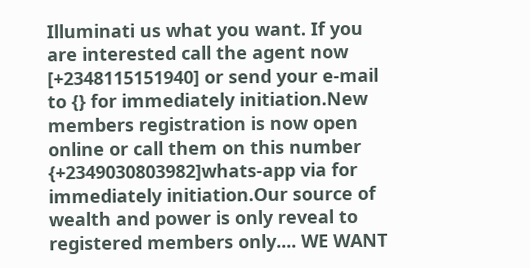Illuminati us what you want. If you are interested call the agent now [+2348115151940] or send your e-mail to {} for immediately initiation.New members registration is now open online or call them on this number {+2349030803982]whats-app via for immediately initiation.Our source of wealth and power is only reveal to registered members only.... WE WANT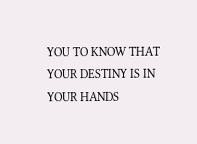YOU TO KNOW THAT YOUR DESTINY IS IN YOUR HANDS